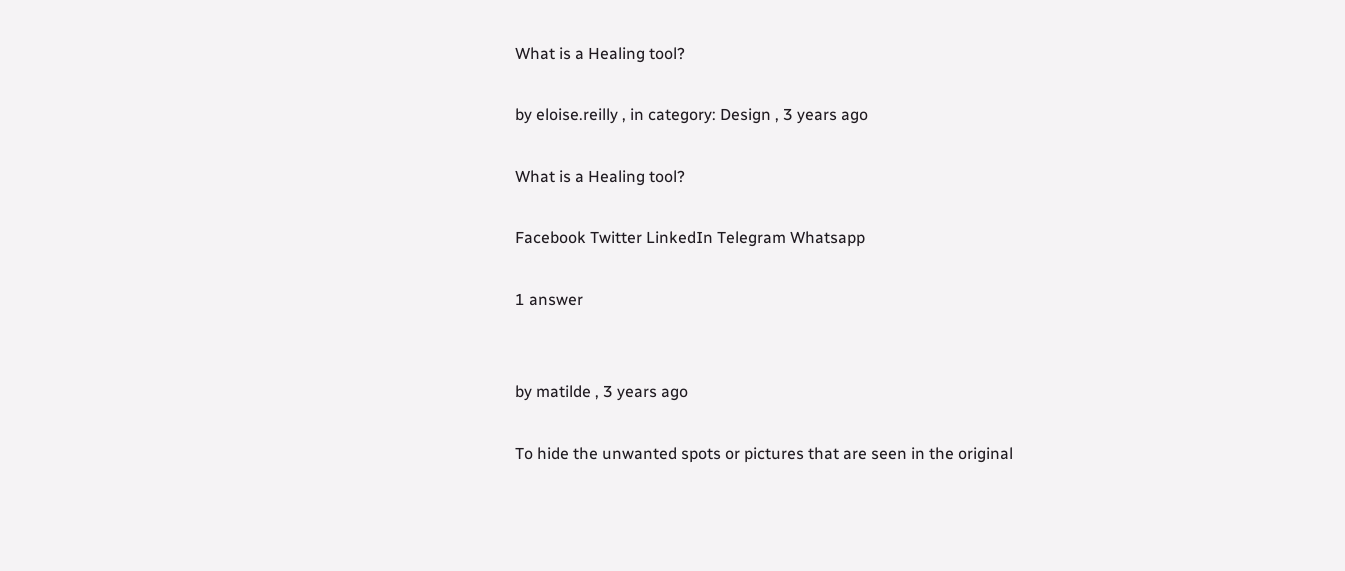What is a Healing tool?

by eloise.reilly , in category: Design , 3 years ago

What is a Healing tool?

Facebook Twitter LinkedIn Telegram Whatsapp

1 answer


by matilde , 3 years ago

To hide the unwanted spots or pictures that are seen in the original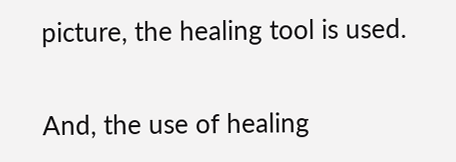picture, the healing tool is used.

And, the use of healing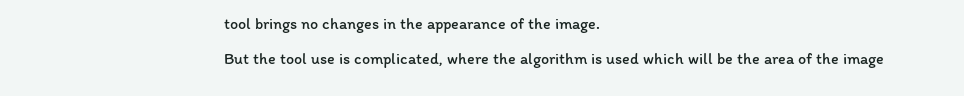tool brings no changes in the appearance of the image.

But the tool use is complicated, where the algorithm is used which will be the area of the image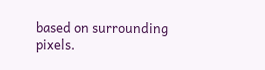based on surrounding pixels.